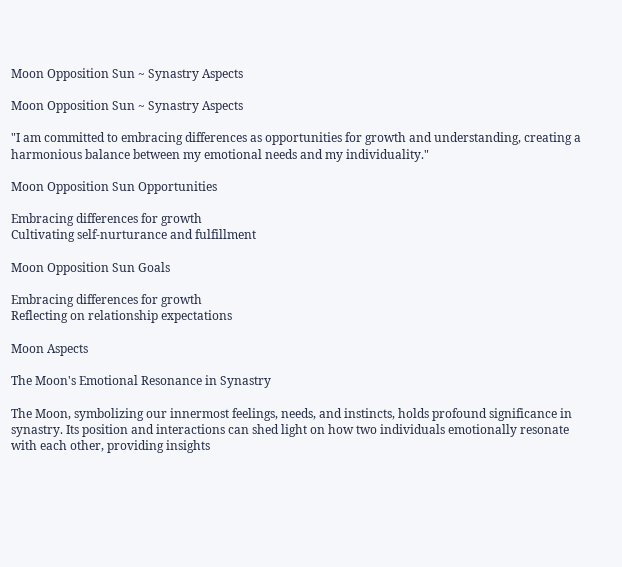Moon Opposition Sun ~ Synastry Aspects

Moon Opposition Sun ~ Synastry Aspects

"I am committed to embracing differences as opportunities for growth and understanding, creating a harmonious balance between my emotional needs and my individuality."

Moon Opposition Sun Opportunities

Embracing differences for growth
Cultivating self-nurturance and fulfillment

Moon Opposition Sun Goals

Embracing differences for growth
Reflecting on relationship expectations

Moon Aspects

The Moon's Emotional Resonance in Synastry

The Moon, symbolizing our innermost feelings, needs, and instincts, holds profound significance in synastry. Its position and interactions can shed light on how two individuals emotionally resonate with each other, providing insights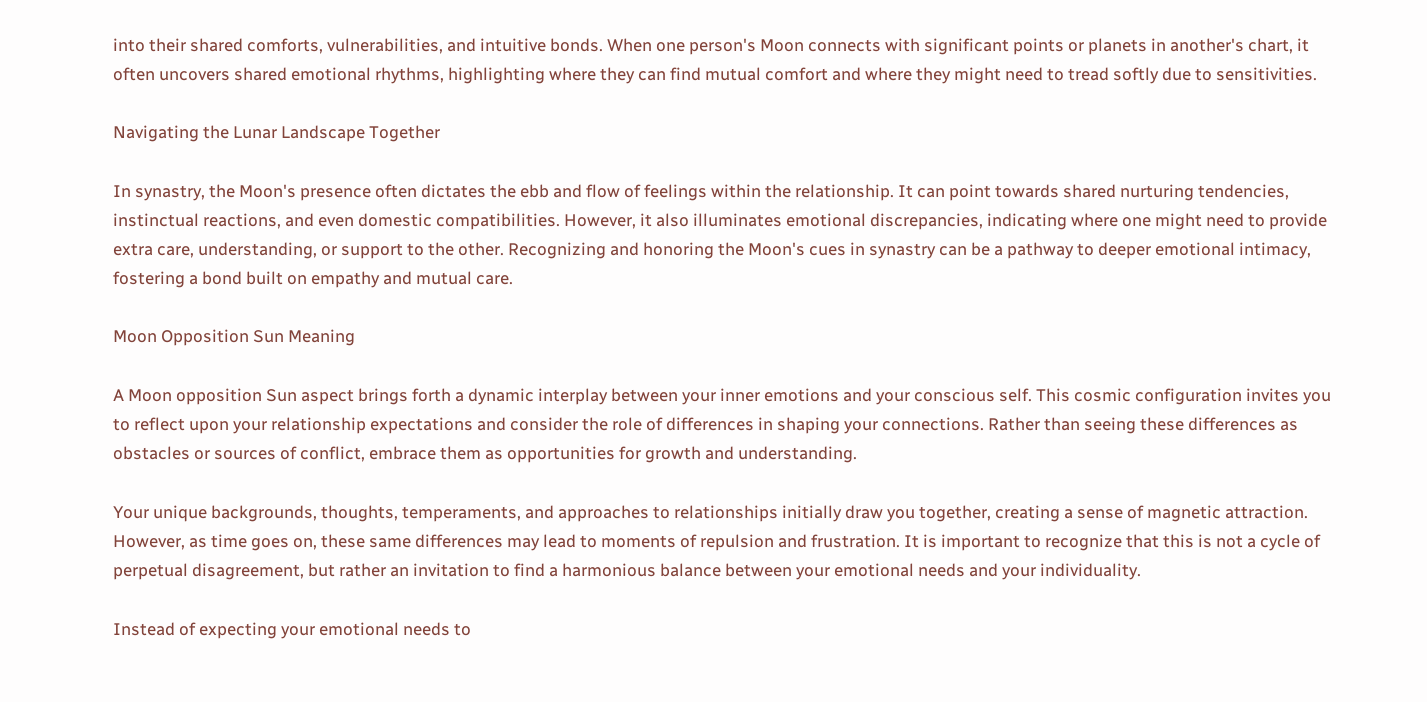into their shared comforts, vulnerabilities, and intuitive bonds. When one person's Moon connects with significant points or planets in another's chart, it often uncovers shared emotional rhythms, highlighting where they can find mutual comfort and where they might need to tread softly due to sensitivities.

Navigating the Lunar Landscape Together

In synastry, the Moon's presence often dictates the ebb and flow of feelings within the relationship. It can point towards shared nurturing tendencies, instinctual reactions, and even domestic compatibilities. However, it also illuminates emotional discrepancies, indicating where one might need to provide extra care, understanding, or support to the other. Recognizing and honoring the Moon's cues in synastry can be a pathway to deeper emotional intimacy, fostering a bond built on empathy and mutual care.

Moon Opposition Sun Meaning

A Moon opposition Sun aspect brings forth a dynamic interplay between your inner emotions and your conscious self. This cosmic configuration invites you to reflect upon your relationship expectations and consider the role of differences in shaping your connections. Rather than seeing these differences as obstacles or sources of conflict, embrace them as opportunities for growth and understanding.

Your unique backgrounds, thoughts, temperaments, and approaches to relationships initially draw you together, creating a sense of magnetic attraction. However, as time goes on, these same differences may lead to moments of repulsion and frustration. It is important to recognize that this is not a cycle of perpetual disagreement, but rather an invitation to find a harmonious balance between your emotional needs and your individuality.

Instead of expecting your emotional needs to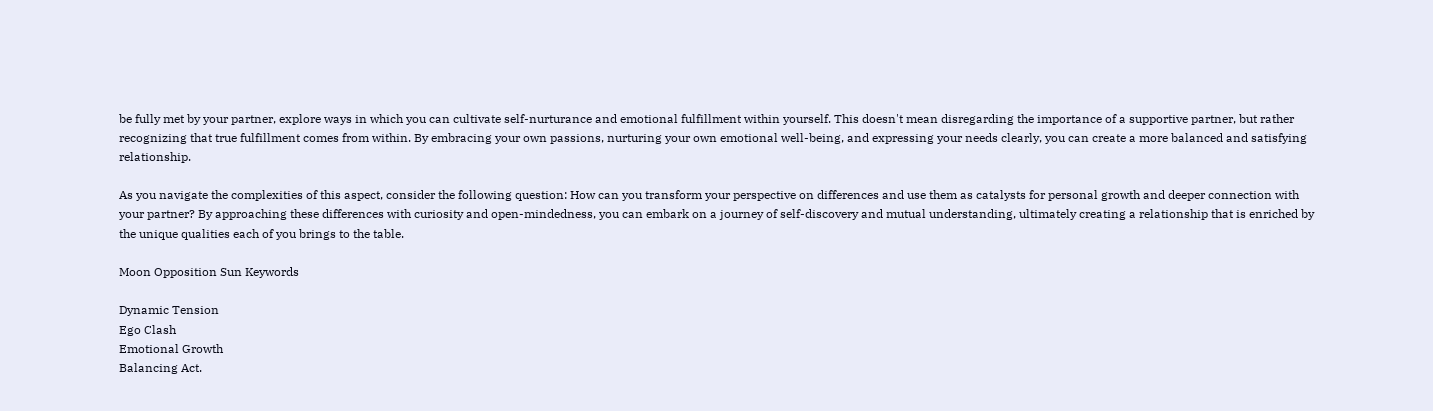be fully met by your partner, explore ways in which you can cultivate self-nurturance and emotional fulfillment within yourself. This doesn't mean disregarding the importance of a supportive partner, but rather recognizing that true fulfillment comes from within. By embracing your own passions, nurturing your own emotional well-being, and expressing your needs clearly, you can create a more balanced and satisfying relationship.

As you navigate the complexities of this aspect, consider the following question: How can you transform your perspective on differences and use them as catalysts for personal growth and deeper connection with your partner? By approaching these differences with curiosity and open-mindedness, you can embark on a journey of self-discovery and mutual understanding, ultimately creating a relationship that is enriched by the unique qualities each of you brings to the table.

Moon Opposition Sun Keywords

Dynamic Tension
Ego Clash
Emotional Growth
Balancing Act.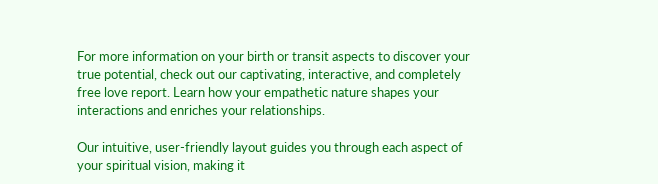For more information on your birth or transit aspects to discover your true potential, check out our captivating, interactive, and completely free love report. Learn how your empathetic nature shapes your interactions and enriches your relationships.

Our intuitive, user-friendly layout guides you through each aspect of your spiritual vision, making it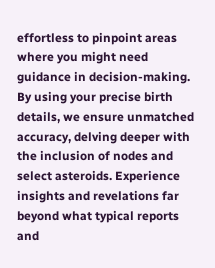effortless to pinpoint areas where you might need guidance in decision-making. By using your precise birth details, we ensure unmatched accuracy, delving deeper with the inclusion of nodes and select asteroids. Experience insights and revelations far beyond what typical reports and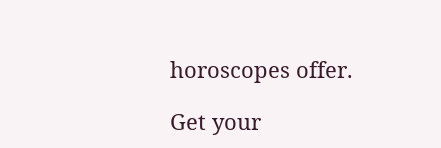horoscopes offer.

Get your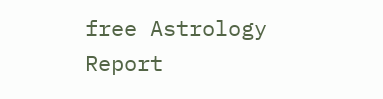free Astrology Report